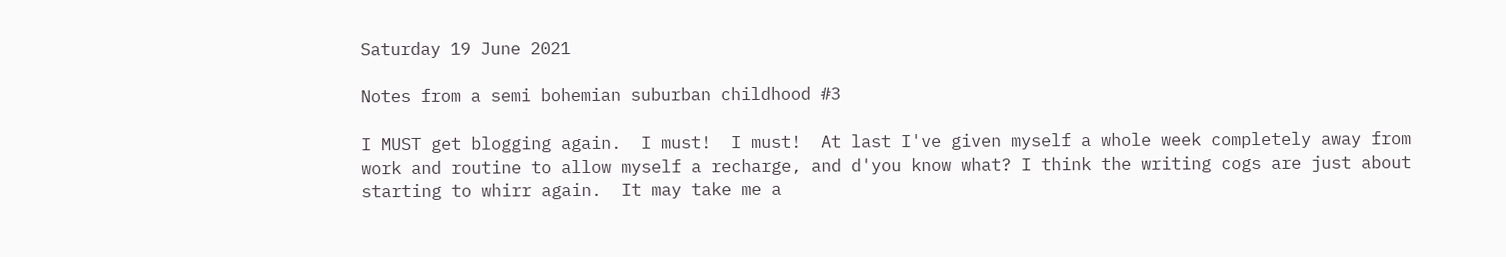Saturday 19 June 2021

Notes from a semi bohemian suburban childhood #3

I MUST get blogging again.  I must!  I must!  At last I've given myself a whole week completely away from work and routine to allow myself a recharge, and d'you know what? I think the writing cogs are just about starting to whirr again.  It may take me a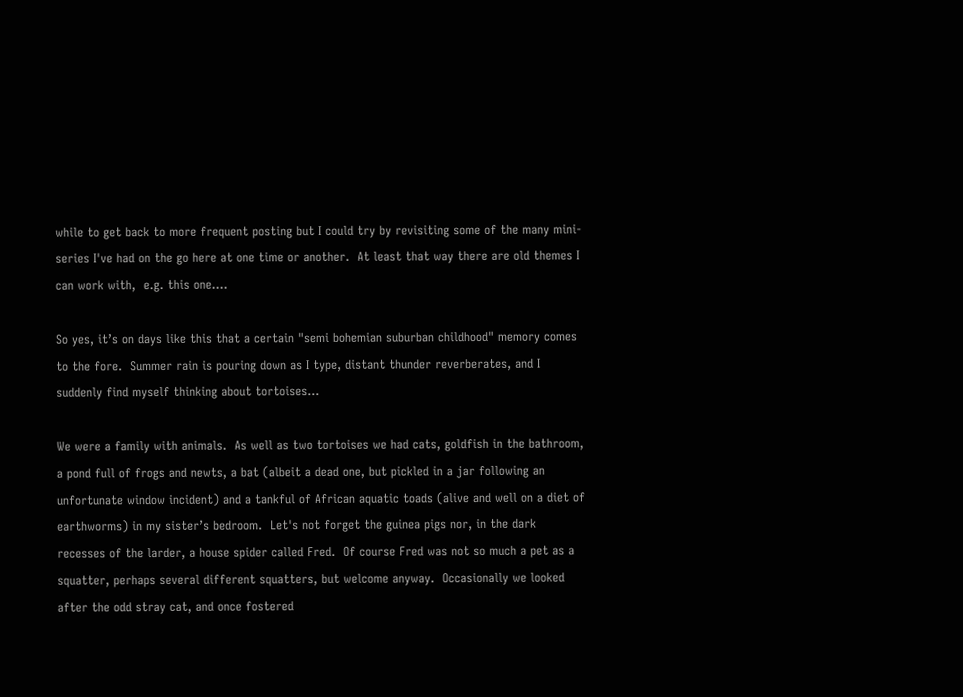while to get back to more frequent posting but I could try by revisiting some of the many mini-series I've had on the go here at one time or another.  At least that way there are old themes I can work with,  e.g. this one....

So yes, it’s on days like this that a certain "semi bohemian suburban childhood" memory comes to the fore.  Summer rain is pouring down as I type, distant thunder reverberates, and I suddenly find myself thinking about tortoises…

We were a family with animals.  As well as two tortoises we had cats, goldfish in the bathroom, a pond full of frogs and newts, a bat (albeit a dead one, but pickled in a jar following an unfortunate window incident) and a tankful of African aquatic toads (alive and well on a diet of earthworms) in my sister’s bedroom.  Let's not forget the guinea pigs nor, in the dark recesses of the larder, a house spider called Fred.  Of course Fred was not so much a pet as a squatter, perhaps several different squatters, but welcome anyway.  Occasionally we looked after the odd stray cat, and once fostered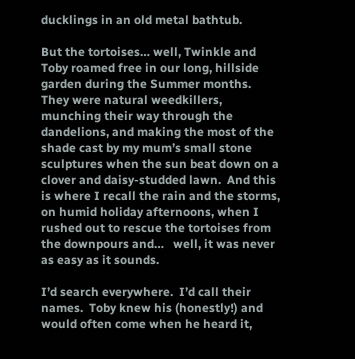ducklings in an old metal bathtub.

But the tortoises… well, Twinkle and Toby roamed free in our long, hillside garden during the Summer months.  They were natural weedkillers, munching their way through the dandelions, and making the most of the shade cast by my mum’s small stone sculptures when the sun beat down on a clover and daisy-studded lawn.  And this is where I recall the rain and the storms, on humid holiday afternoons, when I rushed out to rescue the tortoises from the downpours and…   well, it was never as easy as it sounds.

I’d search everywhere.  I’d call their names.  Toby knew his (honestly!) and would often come when he heard it,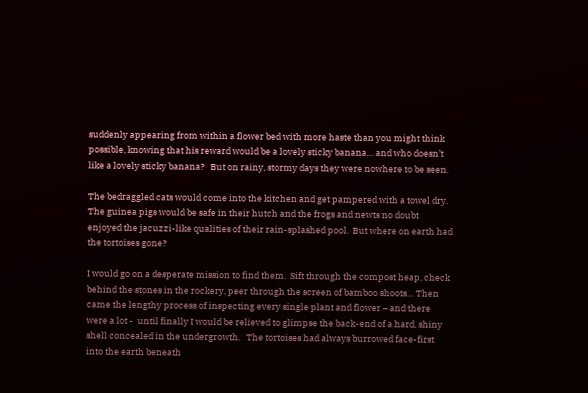suddenly appearing from within a flower bed with more haste than you might think possible, knowing that his reward would be a lovely sticky banana… and who doesn’t like a lovely sticky banana?   But on rainy, stormy days they were nowhere to be seen.

The bedraggled cats would come into the kitchen and get pampered with a towel dry.  The guinea pigs would be safe in their hutch and the frogs and newts no doubt enjoyed the jacuzzi-like qualities of their rain-splashed pool.  But where on earth had the tortoises gone?

I would go on a desperate mission to find them.  Sift through the compost heap, check behind the stones in the rockery, peer through the screen of bamboo shoots… Then came the lengthy process of inspecting every single plant and flower – and there were a lot -  until finally I would be relieved to glimpse the back-end of a hard, shiny shell concealed in the undergrowth.   The tortoises had always burrowed face-first into the earth beneath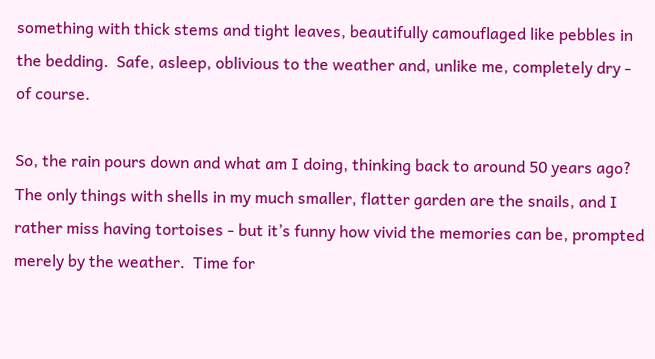something with thick stems and tight leaves, beautifully camouflaged like pebbles in the bedding.  Safe, asleep, oblivious to the weather and, unlike me, completely dry - of course.

So, the rain pours down and what am I doing, thinking back to around 50 years ago?  The only things with shells in my much smaller, flatter garden are the snails, and I rather miss having tortoises - but it’s funny how vivid the memories can be, prompted merely by the weather.  Time for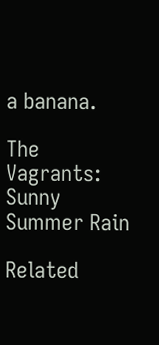a banana.

The Vagrants: Sunny Summer Rain

Related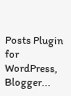Posts Plugin for WordPress, Blogger...